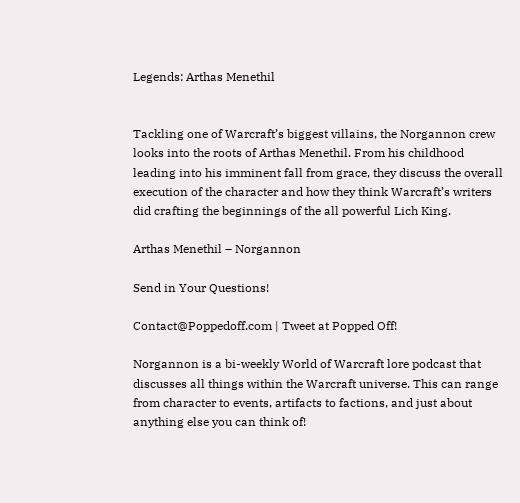Legends: Arthas Menethil


Tackling one of Warcraft’s biggest villains, the Norgannon crew looks into the roots of Arthas Menethil. From his childhood leading into his imminent fall from grace, they discuss the overall execution of the character and how they think Warcraft’s writers did crafting the beginnings of the all powerful Lich King.

Arthas Menethil – Norgannon

Send in Your Questions!

Contact@Poppedoff.com | Tweet at Popped Off!

Norgannon is a bi-weekly World of Warcraft lore podcast that discusses all things within the Warcraft universe. This can range from character to events, artifacts to factions, and just about anything else you can think of!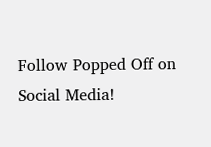Follow Popped Off on Social Media!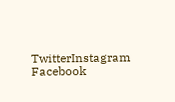TwitterInstagram Facebook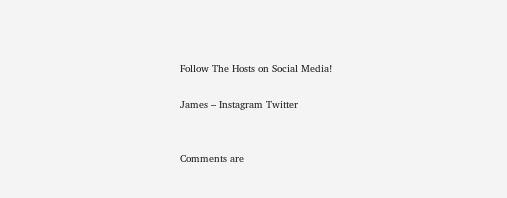Follow The Hosts on Social Media!

James – Instagram Twitter


Comments are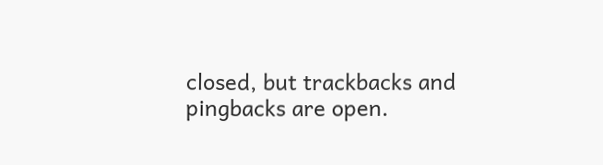closed, but trackbacks and pingbacks are open.